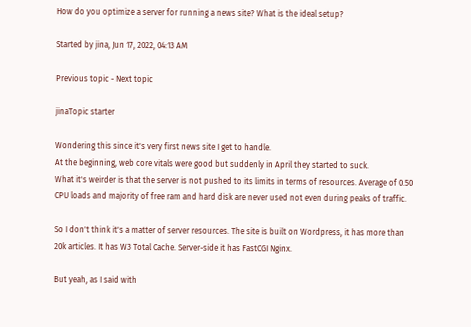How do you optimize a server for running a news site? What is the ideal setup?

Started by jina, Jun 17, 2022, 04:13 AM

Previous topic - Next topic

jinaTopic starter

Wondering this since it's very first news site I get to handle.
At the beginning, web core vitals were good but suddenly in April they started to suck.
What it's weirder is that the server is not pushed to its limits in terms of resources. Average of 0.50 CPU loads and majority of free ram and hard disk are never used not even during peaks of traffic.

So I don't think it's a matter of server resources. The site is built on Wordpress, it has more than 20k articles. It has W3 Total Cache. Server-side it has FastCGI Nginx.

But yeah, as I said with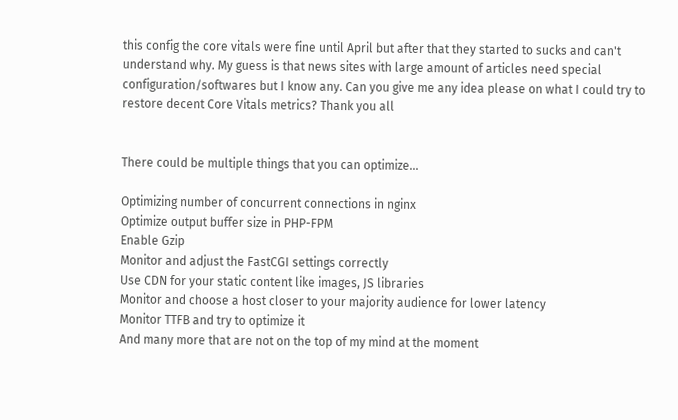this config the core vitals were fine until April but after that they started to sucks and can't understand why. My guess is that news sites with large amount of articles need special configuration/softwares but I know any. Can you give me any idea please on what I could try to restore decent Core Vitals metrics? Thank you all


There could be multiple things that you can optimize...

Optimizing number of concurrent connections in nginx
Optimize output buffer size in PHP-FPM
Enable Gzip
Monitor and adjust the FastCGI settings correctly
Use CDN for your static content like images, JS libraries
Monitor and choose a host closer to your majority audience for lower latency
Monitor TTFB and try to optimize it
And many more that are not on the top of my mind at the moment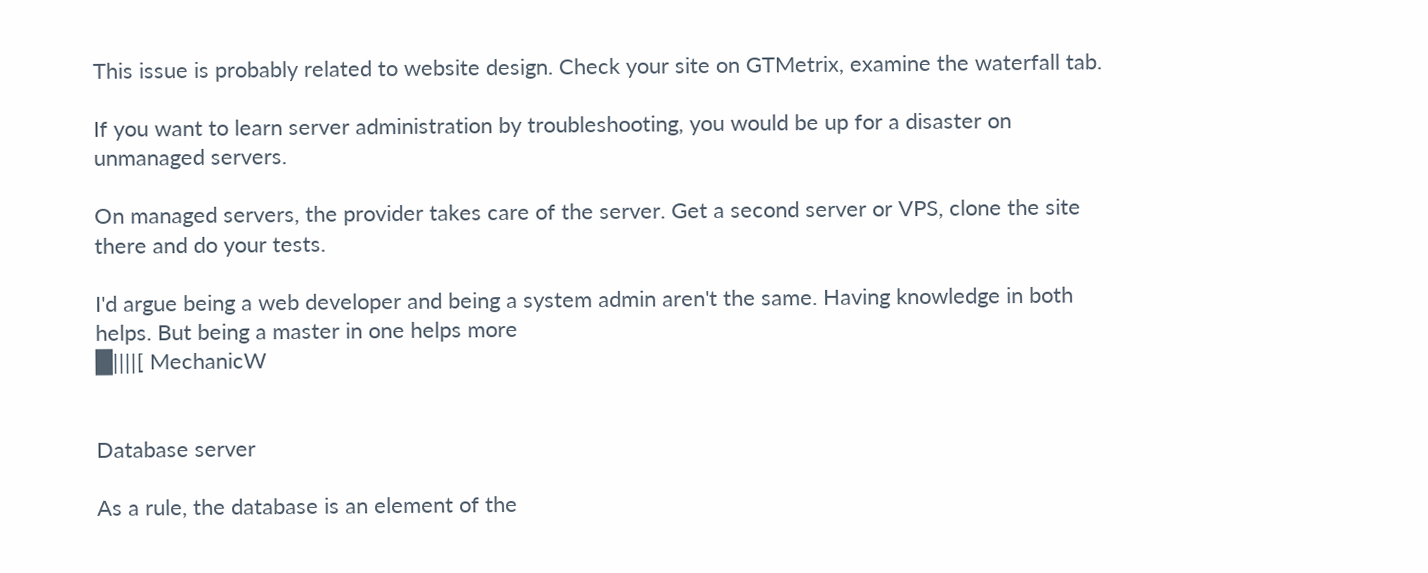This issue is probably related to website design. Check your site on GTMetrix, examine the waterfall tab.

If you want to learn server administration by troubleshooting, you would be up for a disaster on unmanaged servers.

On managed servers, the provider takes care of the server. Get a second server or VPS, clone the site there and do your tests.

I'd argue being a web developer and being a system admin aren't the same. Having knowledge in both helps. But being a master in one helps more
█||||[ MechanicW


Database server

As a rule, the database is an element of the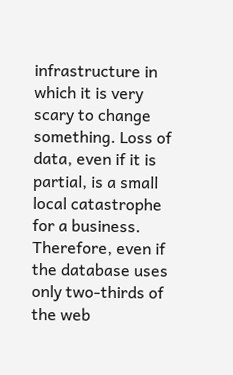infrastructure in which it is very scary to change something. Loss of data, even if it is partial, is a small local catastrophe for a business. Therefore, even if the database uses only two-thirds of the web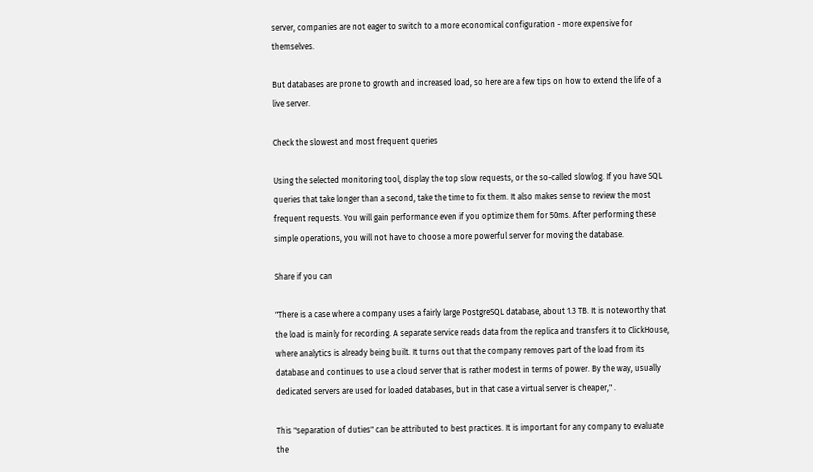server, companies are not eager to switch to a more economical configuration - more expensive for themselves.

But databases are prone to growth and increased load, so here are a few tips on how to extend the life of a live server.

Check the slowest and most frequent queries

Using the selected monitoring tool, display the top slow requests, or the so-called slowlog. If you have SQL queries that take longer than a second, take the time to fix them. It also makes sense to review the most frequent requests. You will gain performance even if you optimize them for 50ms. After performing these simple operations, you will not have to choose a more powerful server for moving the database.

Share if you can

"There is a case where a company uses a fairly large PostgreSQL database, about 1.3 TB. It is noteworthy that the load is mainly for recording. A separate service reads data from the replica and transfers it to ClickHouse, where analytics is already being built. It turns out that the company removes part of the load from its database and continues to use a cloud server that is rather modest in terms of power. By the way, usually dedicated servers are used for loaded databases, but in that case a virtual server is cheaper," .

This "separation of duties" can be attributed to best practices. It is important for any company to evaluate the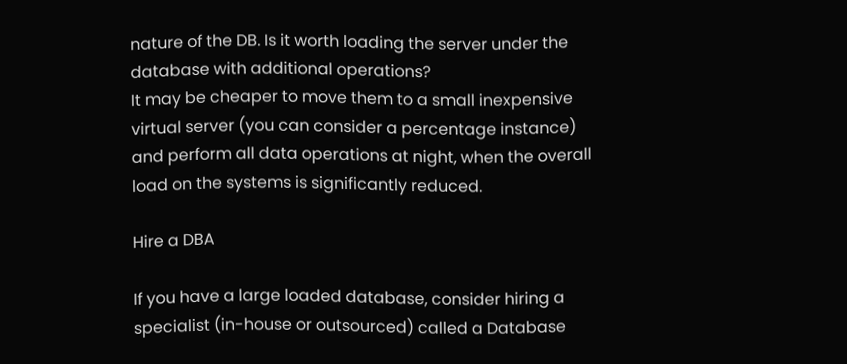nature of the DB. Is it worth loading the server under the database with additional operations?
It may be cheaper to move them to a small inexpensive virtual server (you can consider a percentage instance) and perform all data operations at night, when the overall load on the systems is significantly reduced.

Hire a DBA

If you have a large loaded database, consider hiring a specialist (in-house or outsourced) called a Database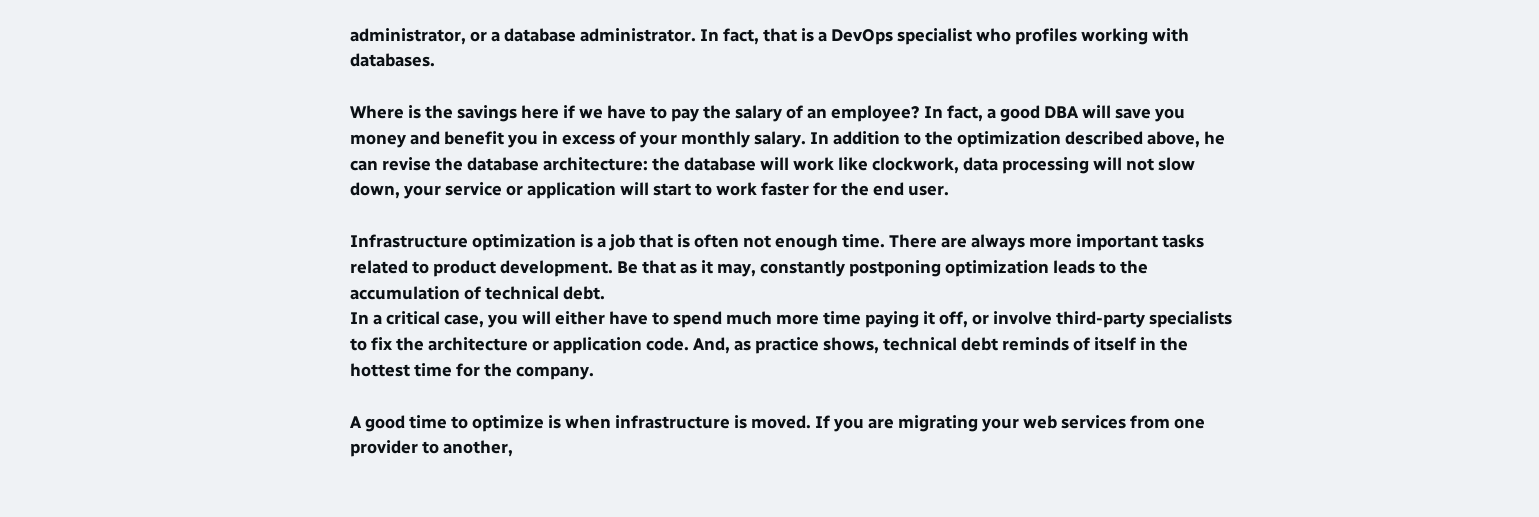administrator, or a database administrator. In fact, that is a DevOps specialist who profiles working with databases.

Where is the savings here if we have to pay the salary of an employee? In fact, a good DBA will save you money and benefit you in excess of your monthly salary. In addition to the optimization described above, he can revise the database architecture: the database will work like clockwork, data processing will not slow down, your service or application will start to work faster for the end user.

Infrastructure optimization is a job that is often not enough time. There are always more important tasks related to product development. Be that as it may, constantly postponing optimization leads to the accumulation of technical debt.
In a critical case, you will either have to spend much more time paying it off, or involve third-party specialists to fix the architecture or application code. And, as practice shows, technical debt reminds of itself in the hottest time for the company.

A good time to optimize is when infrastructure is moved. If you are migrating your web services from one provider to another,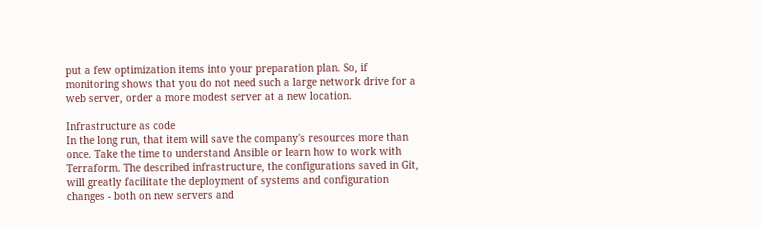put a few optimization items into your preparation plan. So, if monitoring shows that you do not need such a large network drive for a web server, order a more modest server at a new location.

Infrastructure as code
In the long run, that item will save the company's resources more than once. Take the time to understand Ansible or learn how to work with Terraform. The described infrastructure, the configurations saved in Git, will greatly facilitate the deployment of systems and configuration changes - both on new servers and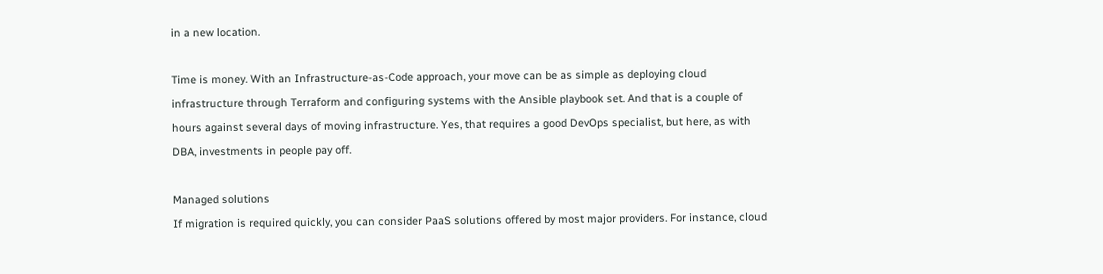in a new location.

Time is money. With an Infrastructure-as-Code approach, your move can be as simple as deploying cloud infrastructure through Terraform and configuring systems with the Ansible playbook set. And that is a couple of hours against several days of moving infrastructure. Yes, that requires a good DevOps specialist, but here, as with DBA, investments in people pay off.

Managed solutions
If migration is required quickly, you can consider PaaS solutions offered by most major providers. For instance, cloud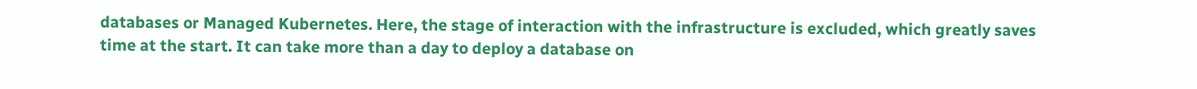databases or Managed Kubernetes. Here, the stage of interaction with the infrastructure is excluded, which greatly saves time at the start. It can take more than a day to deploy a database on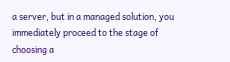a server, but in a managed solution, you immediately proceed to the stage of choosing a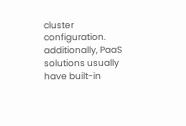cluster configuration.
additionally, PaaS solutions usually have built-in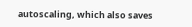autoscaling, which also saves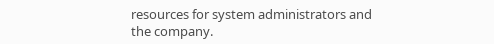resources for system administrators and the company.